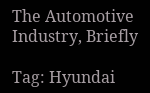The Automotive Industry, Briefly

Tag: Hyundai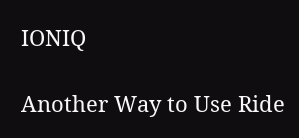IONIQ

Another Way to Use Ride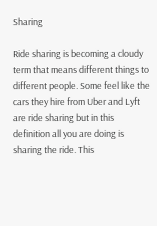Sharing

Ride sharing is becoming a cloudy term that means different things to different people. Some feel like the cars they hire from Uber and Lyft are ride sharing but in this definition all you are doing is sharing the ride. This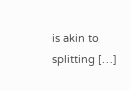is akin to splitting […]